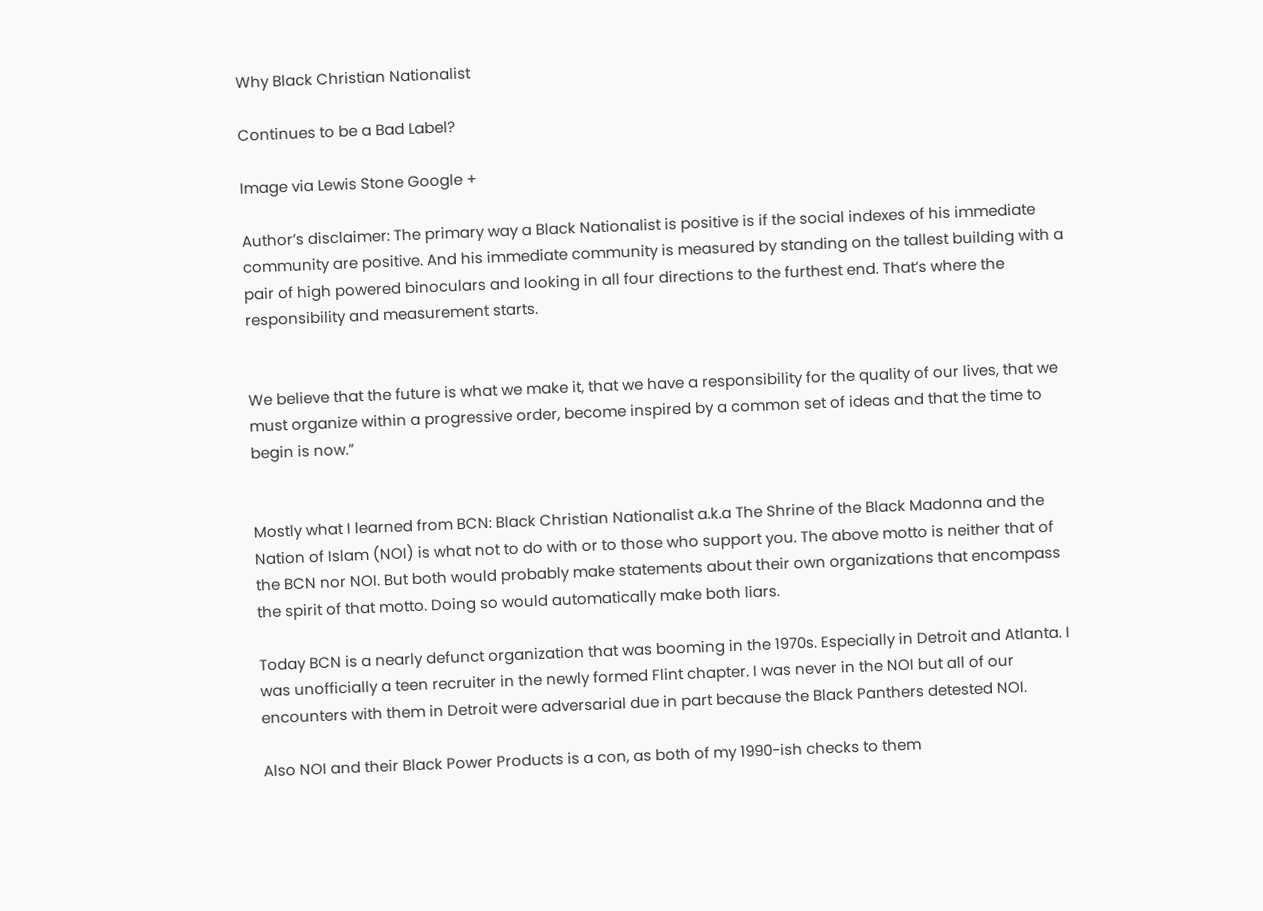Why Black Christian Nationalist

Continues to be a Bad Label?

Image via Lewis Stone Google +

Author’s disclaimer: The primary way a Black Nationalist is positive is if the social indexes of his immediate community are positive. And his immediate community is measured by standing on the tallest building with a pair of high powered binoculars and looking in all four directions to the furthest end. That’s where the responsibility and measurement starts.


We believe that the future is what we make it, that we have a responsibility for the quality of our lives, that we must organize within a progressive order, become inspired by a common set of ideas and that the time to begin is now.”


Mostly what I learned from BCN: Black Christian Nationalist a.k.a The Shrine of the Black Madonna and the Nation of Islam (NOI) is what not to do with or to those who support you. The above motto is neither that of the BCN nor NOI. But both would probably make statements about their own organizations that encompass the spirit of that motto. Doing so would automatically make both liars.

Today BCN is a nearly defunct organization that was booming in the 1970s. Especially in Detroit and Atlanta. I was unofficially a teen recruiter in the newly formed Flint chapter. I was never in the NOI but all of our encounters with them in Detroit were adversarial due in part because the Black Panthers detested NOI.

Also NOI and their Black Power Products is a con, as both of my 1990-ish checks to them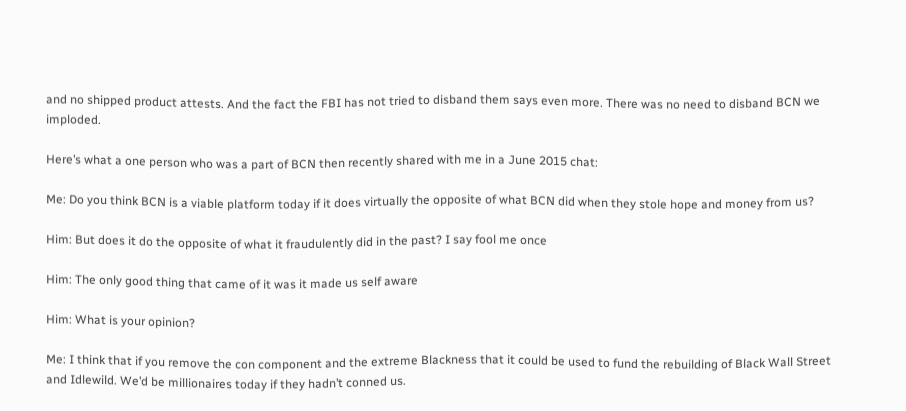and no shipped product attests. And the fact the FBI has not tried to disband them says even more. There was no need to disband BCN we imploded.

Here’s what a one person who was a part of BCN then recently shared with me in a June 2015 chat:

Me: Do you think BCN is a viable platform today if it does virtually the opposite of what BCN did when they stole hope and money from us?

Him: But does it do the opposite of what it fraudulently did in the past? I say fool me once

Him: The only good thing that came of it was it made us self aware

Him: What is your opinion?

Me: I think that if you remove the con component and the extreme Blackness that it could be used to fund the rebuilding of Black Wall Street and Idlewild. We’d be millionaires today if they hadn’t conned us.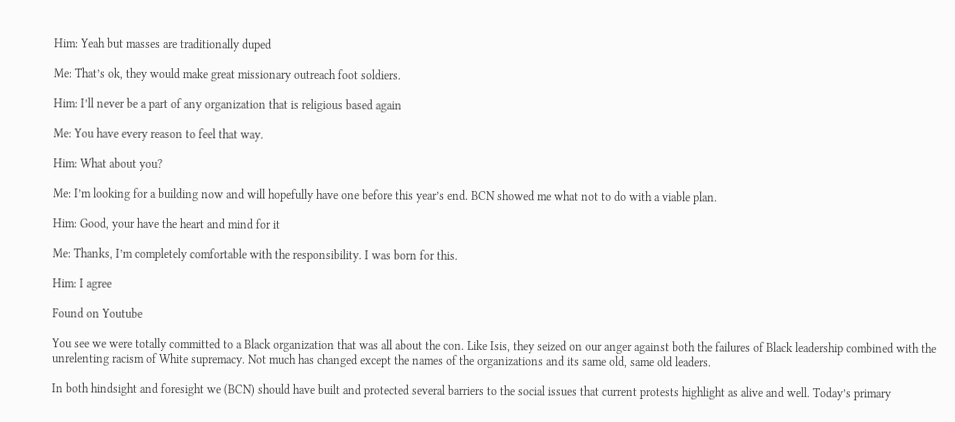Him: Yeah but masses are traditionally duped

Me: That’s ok, they would make great missionary outreach foot soldiers.

Him: I’ll never be a part of any organization that is religious based again

Me: You have every reason to feel that way.

Him: What about you?

Me: I’m looking for a building now and will hopefully have one before this year’s end. BCN showed me what not to do with a viable plan.

Him: Good, your have the heart and mind for it

Me: Thanks, I’m completely comfortable with the responsibility. I was born for this.

Him: I agree

Found on Youtube

You see we were totally committed to a Black organization that was all about the con. Like Isis, they seized on our anger against both the failures of Black leadership combined with the unrelenting racism of White supremacy. Not much has changed except the names of the organizations and its same old, same old leaders.

In both hindsight and foresight we (BCN) should have built and protected several barriers to the social issues that current protests highlight as alive and well. Today’s primary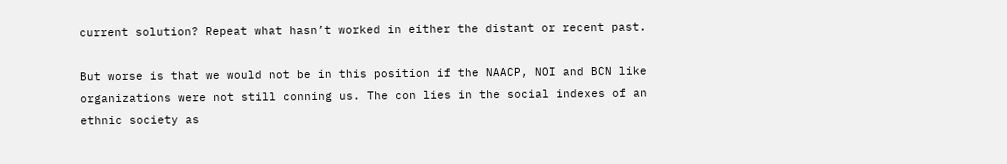current solution? Repeat what hasn’t worked in either the distant or recent past.

But worse is that we would not be in this position if the NAACP, NOI and BCN like organizations were not still conning us. The con lies in the social indexes of an ethnic society as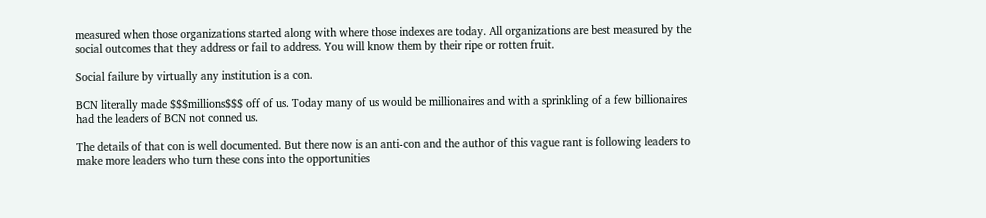measured when those organizations started along with where those indexes are today. All organizations are best measured by the social outcomes that they address or fail to address. You will know them by their ripe or rotten fruit.

Social failure by virtually any institution is a con.

BCN literally made $$$millions$$$ off of us. Today many of us would be millionaires and with a sprinkling of a few billionaires had the leaders of BCN not conned us.

The details of that con is well documented. But there now is an anti-con and the author of this vague rant is following leaders to make more leaders who turn these cons into the opportunities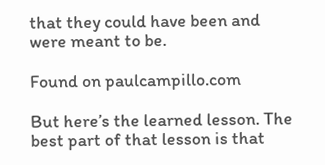that they could have been and were meant to be.

Found on paulcampillo.com

But here’s the learned lesson. The best part of that lesson is that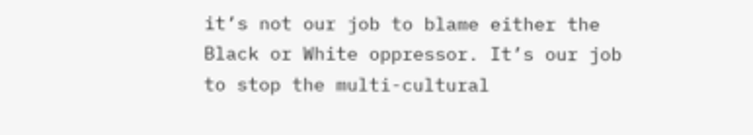it’s not our job to blame either the Black or White oppressor. It’s our job to stop the multi-cultural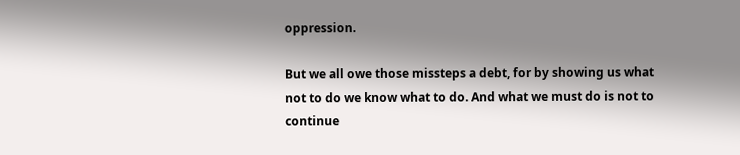oppression.

But we all owe those missteps a debt, for by showing us what not to do we know what to do. And what we must do is not to continue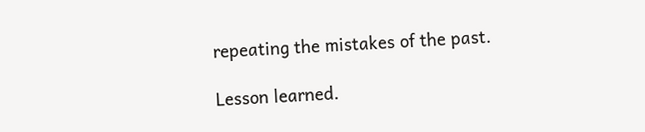repeating the mistakes of the past.

Lesson learned.